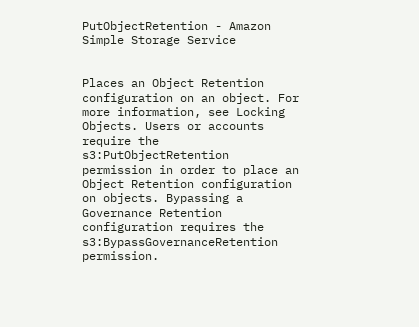PutObjectRetention - Amazon Simple Storage Service


Places an Object Retention configuration on an object. For more information, see Locking Objects. Users or accounts require the s3:PutObjectRetention permission in order to place an Object Retention configuration on objects. Bypassing a Governance Retention configuration requires the s3:BypassGovernanceRetention permission.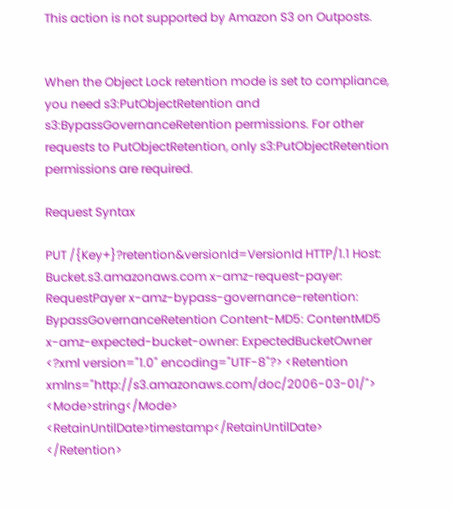This action is not supported by Amazon S3 on Outposts.


When the Object Lock retention mode is set to compliance, you need s3:PutObjectRetention and s3:BypassGovernanceRetention permissions. For other requests to PutObjectRetention, only s3:PutObjectRetention permissions are required.

Request Syntax

PUT /{Key+}?retention&versionId=VersionId HTTP/1.1 Host: Bucket.s3.amazonaws.com x-amz-request-payer: RequestPayer x-amz-bypass-governance-retention: BypassGovernanceRetention Content-MD5: ContentMD5 x-amz-expected-bucket-owner: ExpectedBucketOwner <?xml version="1.0" encoding="UTF-8"?> <Retention xmlns="http://s3.amazonaws.com/doc/2006-03-01/"> <Mode>string</Mode> <RetainUntilDate>timestamp</RetainUntilDate> </Retention>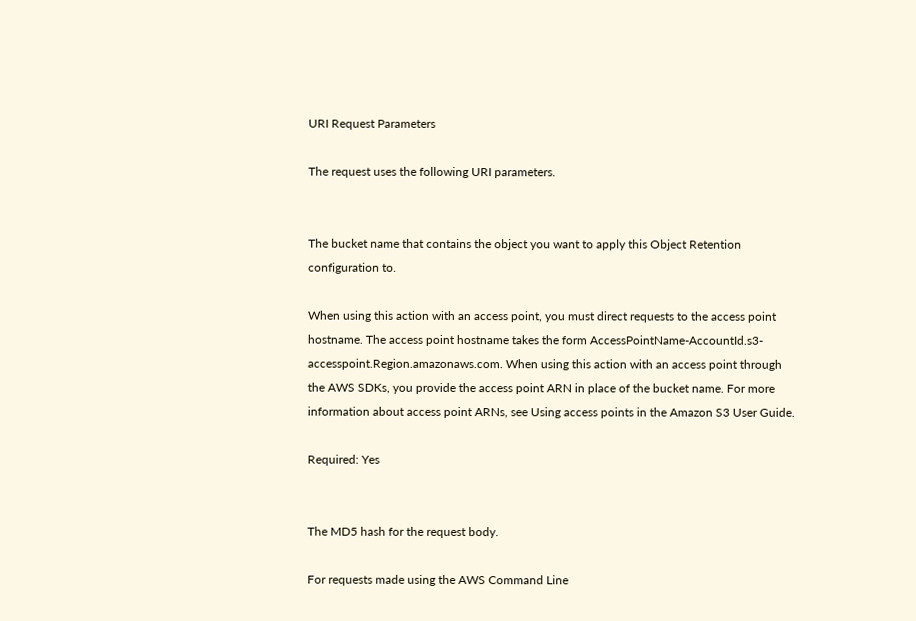URI Request Parameters

The request uses the following URI parameters.


The bucket name that contains the object you want to apply this Object Retention configuration to.

When using this action with an access point, you must direct requests to the access point hostname. The access point hostname takes the form AccessPointName-AccountId.s3-accesspoint.Region.amazonaws.com. When using this action with an access point through the AWS SDKs, you provide the access point ARN in place of the bucket name. For more information about access point ARNs, see Using access points in the Amazon S3 User Guide.

Required: Yes


The MD5 hash for the request body.

For requests made using the AWS Command Line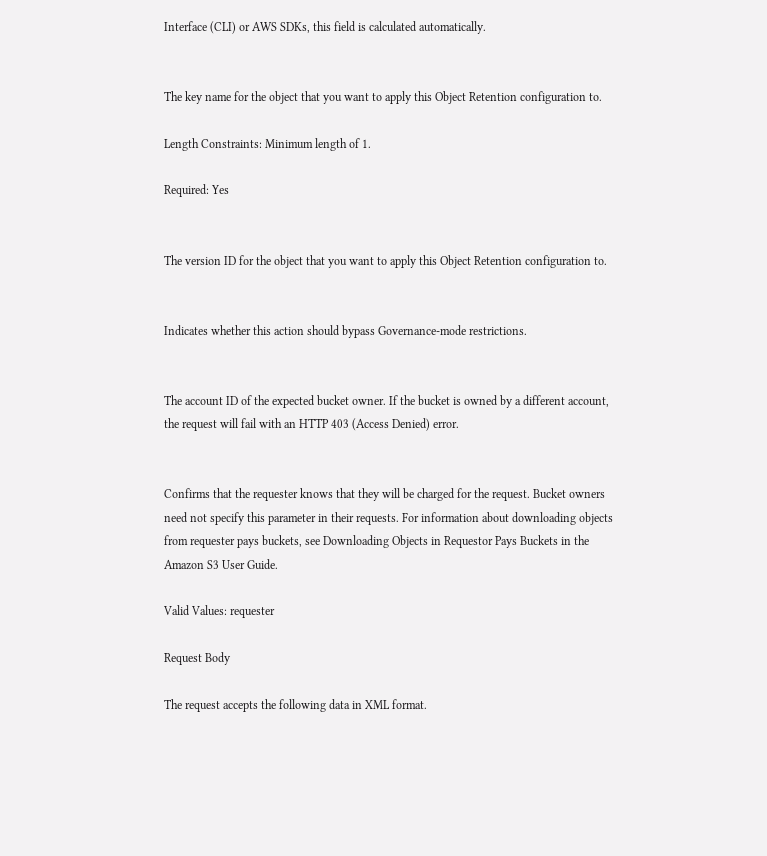Interface (CLI) or AWS SDKs, this field is calculated automatically.


The key name for the object that you want to apply this Object Retention configuration to.

Length Constraints: Minimum length of 1.

Required: Yes


The version ID for the object that you want to apply this Object Retention configuration to.


Indicates whether this action should bypass Governance-mode restrictions.


The account ID of the expected bucket owner. If the bucket is owned by a different account, the request will fail with an HTTP 403 (Access Denied) error.


Confirms that the requester knows that they will be charged for the request. Bucket owners need not specify this parameter in their requests. For information about downloading objects from requester pays buckets, see Downloading Objects in Requestor Pays Buckets in the Amazon S3 User Guide.

Valid Values: requester

Request Body

The request accepts the following data in XML format.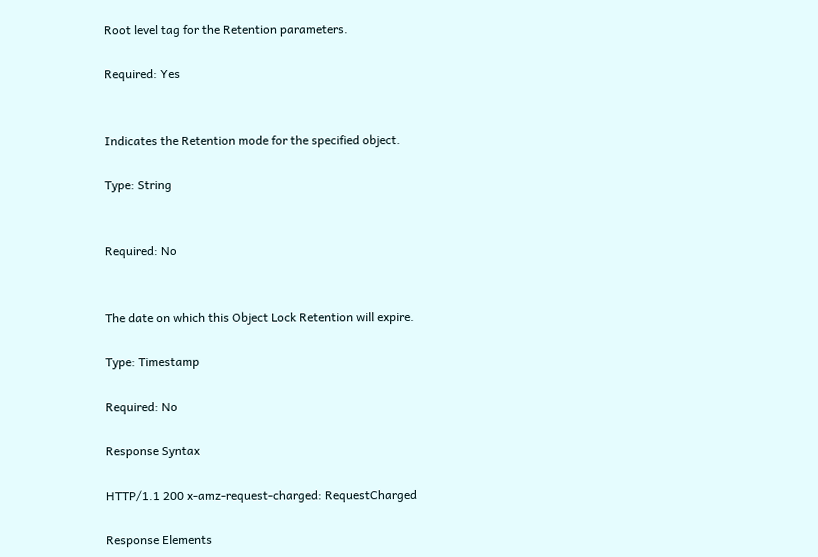Root level tag for the Retention parameters.

Required: Yes


Indicates the Retention mode for the specified object.

Type: String


Required: No


The date on which this Object Lock Retention will expire.

Type: Timestamp

Required: No

Response Syntax

HTTP/1.1 200 x-amz-request-charged: RequestCharged

Response Elements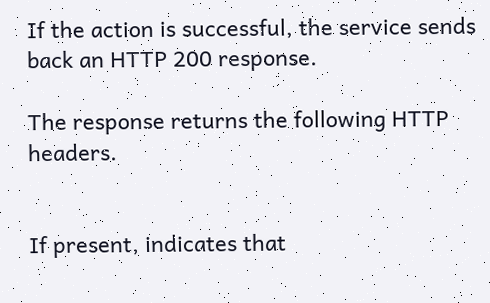If the action is successful, the service sends back an HTTP 200 response.

The response returns the following HTTP headers.


If present, indicates that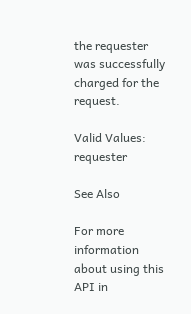the requester was successfully charged for the request.

Valid Values: requester

See Also

For more information about using this API in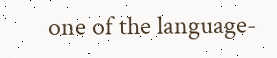one of the language-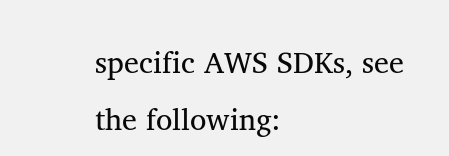specific AWS SDKs, see the following: